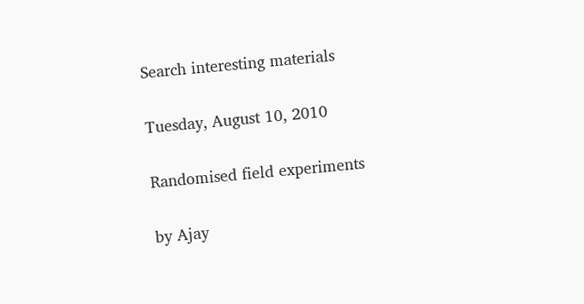Search interesting materials

Tuesday, August 10, 2010

Randomised field experiments

by Ajay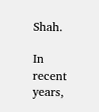Shah.

In recent years,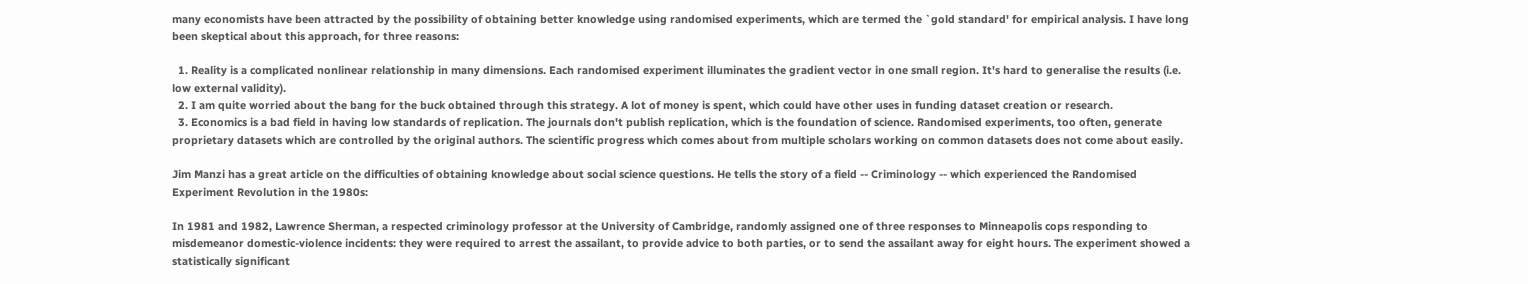many economists have been attracted by the possibility of obtaining better knowledge using randomised experiments, which are termed the `gold standard' for empirical analysis. I have long been skeptical about this approach, for three reasons:

  1. Reality is a complicated nonlinear relationship in many dimensions. Each randomised experiment illuminates the gradient vector in one small region. It's hard to generalise the results (i.e. low external validity).
  2. I am quite worried about the bang for the buck obtained through this strategy. A lot of money is spent, which could have other uses in funding dataset creation or research.
  3. Economics is a bad field in having low standards of replication. The journals don't publish replication, which is the foundation of science. Randomised experiments, too often, generate proprietary datasets which are controlled by the original authors. The scientific progress which comes about from multiple scholars working on common datasets does not come about easily.

Jim Manzi has a great article on the difficulties of obtaining knowledge about social science questions. He tells the story of a field -- Criminology -- which experienced the Randomised Experiment Revolution in the 1980s:

In 1981 and 1982, Lawrence Sherman, a respected criminology professor at the University of Cambridge, randomly assigned one of three responses to Minneapolis cops responding to misdemeanor domestic-violence incidents: they were required to arrest the assailant, to provide advice to both parties, or to send the assailant away for eight hours. The experiment showed a statistically significant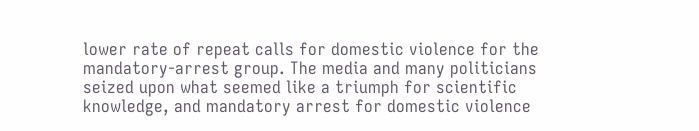lower rate of repeat calls for domestic violence for the mandatory-arrest group. The media and many politicians seized upon what seemed like a triumph for scientific knowledge, and mandatory arrest for domestic violence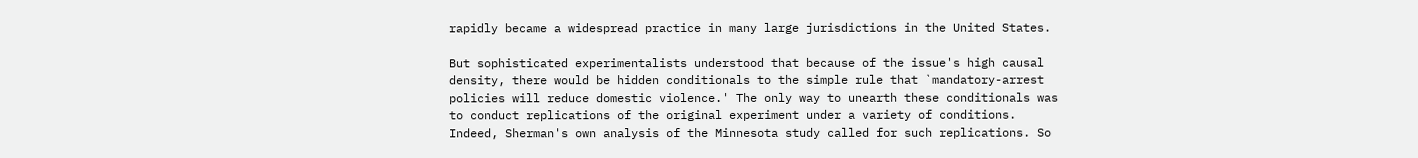rapidly became a widespread practice in many large jurisdictions in the United States.

But sophisticated experimentalists understood that because of the issue's high causal density, there would be hidden conditionals to the simple rule that `mandatory-arrest policies will reduce domestic violence.' The only way to unearth these conditionals was to conduct replications of the original experiment under a variety of conditions. Indeed, Sherman's own analysis of the Minnesota study called for such replications. So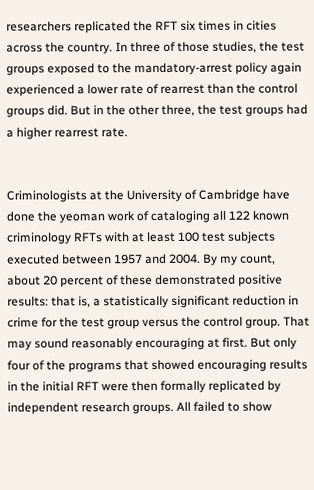researchers replicated the RFT six times in cities across the country. In three of those studies, the test groups exposed to the mandatory-arrest policy again experienced a lower rate of rearrest than the control groups did. But in the other three, the test groups had a higher rearrest rate.


Criminologists at the University of Cambridge have done the yeoman work of cataloging all 122 known criminology RFTs with at least 100 test subjects executed between 1957 and 2004. By my count, about 20 percent of these demonstrated positive results: that is, a statistically significant reduction in crime for the test group versus the control group. That may sound reasonably encouraging at first. But only four of the programs that showed encouraging results in the initial RFT were then formally replicated by independent research groups. All failed to show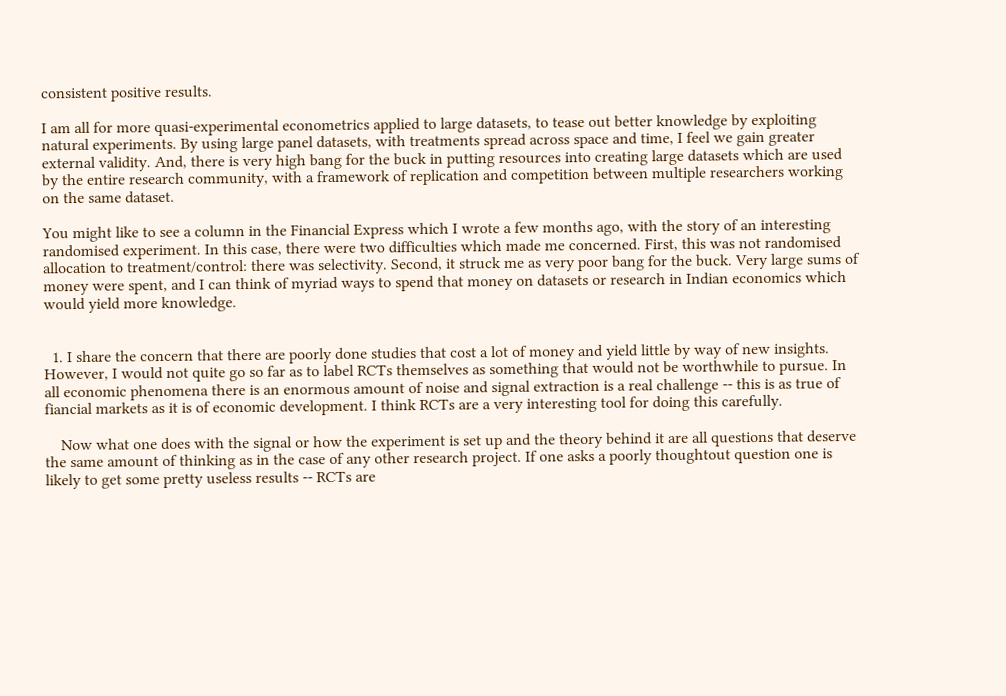consistent positive results.

I am all for more quasi-experimental econometrics applied to large datasets, to tease out better knowledge by exploiting natural experiments. By using large panel datasets, with treatments spread across space and time, I feel we gain greater external validity. And, there is very high bang for the buck in putting resources into creating large datasets which are used by the entire research community, with a framework of replication and competition between multiple researchers working on the same dataset.

You might like to see a column in the Financial Express which I wrote a few months ago, with the story of an interesting randomised experiment. In this case, there were two difficulties which made me concerned. First, this was not randomised allocation to treatment/control: there was selectivity. Second, it struck me as very poor bang for the buck. Very large sums of money were spent, and I can think of myriad ways to spend that money on datasets or research in Indian economics which would yield more knowledge.


  1. I share the concern that there are poorly done studies that cost a lot of money and yield little by way of new insights. However, I would not quite go so far as to label RCTs themselves as something that would not be worthwhile to pursue. In all economic phenomena there is an enormous amount of noise and signal extraction is a real challenge -- this is as true of fiancial markets as it is of economic development. I think RCTs are a very interesting tool for doing this carefully.

    Now what one does with the signal or how the experiment is set up and the theory behind it are all questions that deserve the same amount of thinking as in the case of any other research project. If one asks a poorly thoughtout question one is likely to get some pretty useless results -- RCTs are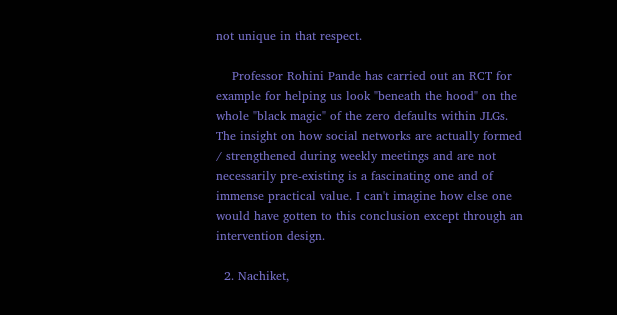not unique in that respect.

    Professor Rohini Pande has carried out an RCT for example for helping us look "beneath the hood" on the whole "black magic" of the zero defaults within JLGs. The insight on how social networks are actually formed / strengthened during weekly meetings and are not necessarily pre-existing is a fascinating one and of immense practical value. I can't imagine how else one would have gotten to this conclusion except through an intervention design.

  2. Nachiket,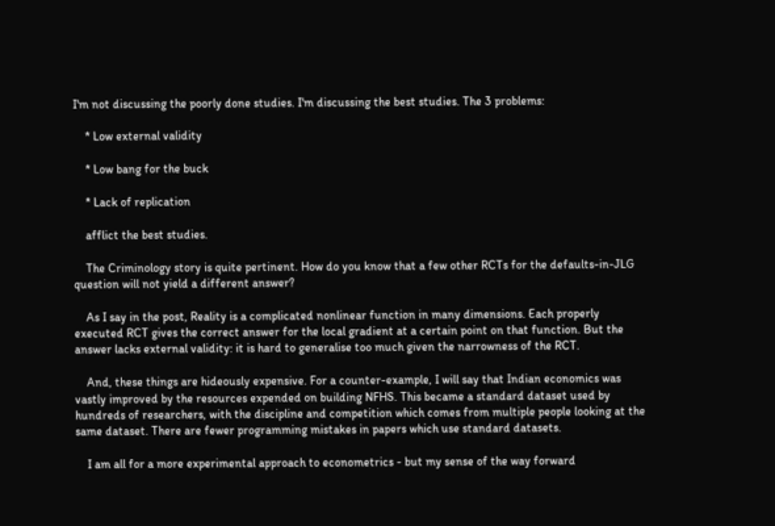I'm not discussing the poorly done studies. I'm discussing the best studies. The 3 problems:

    * Low external validity

    * Low bang for the buck

    * Lack of replication

    afflict the best studies.

    The Criminology story is quite pertinent. How do you know that a few other RCTs for the defaults-in-JLG question will not yield a different answer?

    As I say in the post, Reality is a complicated nonlinear function in many dimensions. Each properly executed RCT gives the correct answer for the local gradient at a certain point on that function. But the answer lacks external validity: it is hard to generalise too much given the narrowness of the RCT.

    And, these things are hideously expensive. For a counter-example, I will say that Indian economics was vastly improved by the resources expended on building NFHS. This became a standard dataset used by hundreds of researchers, with the discipline and competition which comes from multiple people looking at the same dataset. There are fewer programming mistakes in papers which use standard datasets.

    I am all for a more experimental approach to econometrics - but my sense of the way forward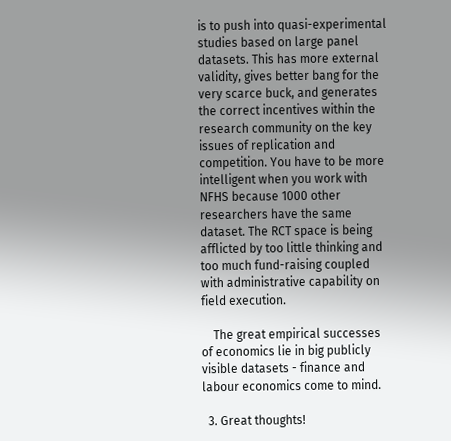is to push into quasi-experimental studies based on large panel datasets. This has more external validity, gives better bang for the very scarce buck, and generates the correct incentives within the research community on the key issues of replication and competition. You have to be more intelligent when you work with NFHS because 1000 other researchers have the same dataset. The RCT space is being afflicted by too little thinking and too much fund-raising coupled with administrative capability on field execution.

    The great empirical successes of economics lie in big publicly visible datasets - finance and labour economics come to mind.

  3. Great thoughts!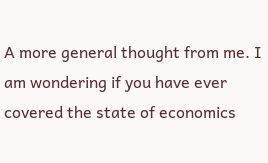A more general thought from me. I am wondering if you have ever covered the state of economics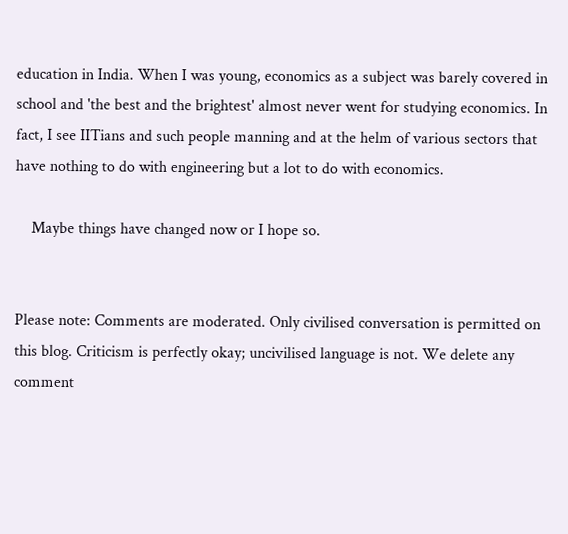education in India. When I was young, economics as a subject was barely covered in school and 'the best and the brightest' almost never went for studying economics. In fact, I see IITians and such people manning and at the helm of various sectors that have nothing to do with engineering but a lot to do with economics.

    Maybe things have changed now or I hope so.


Please note: Comments are moderated. Only civilised conversation is permitted on this blog. Criticism is perfectly okay; uncivilised language is not. We delete any comment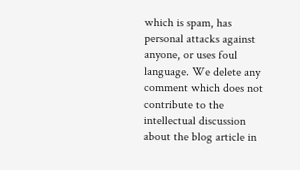which is spam, has personal attacks against anyone, or uses foul language. We delete any comment which does not contribute to the intellectual discussion about the blog article in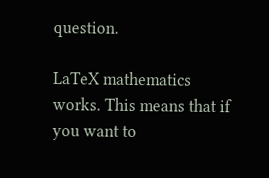question.

LaTeX mathematics works. This means that if you want to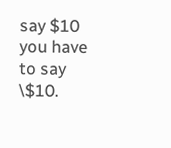say $10 you have to say \$10.